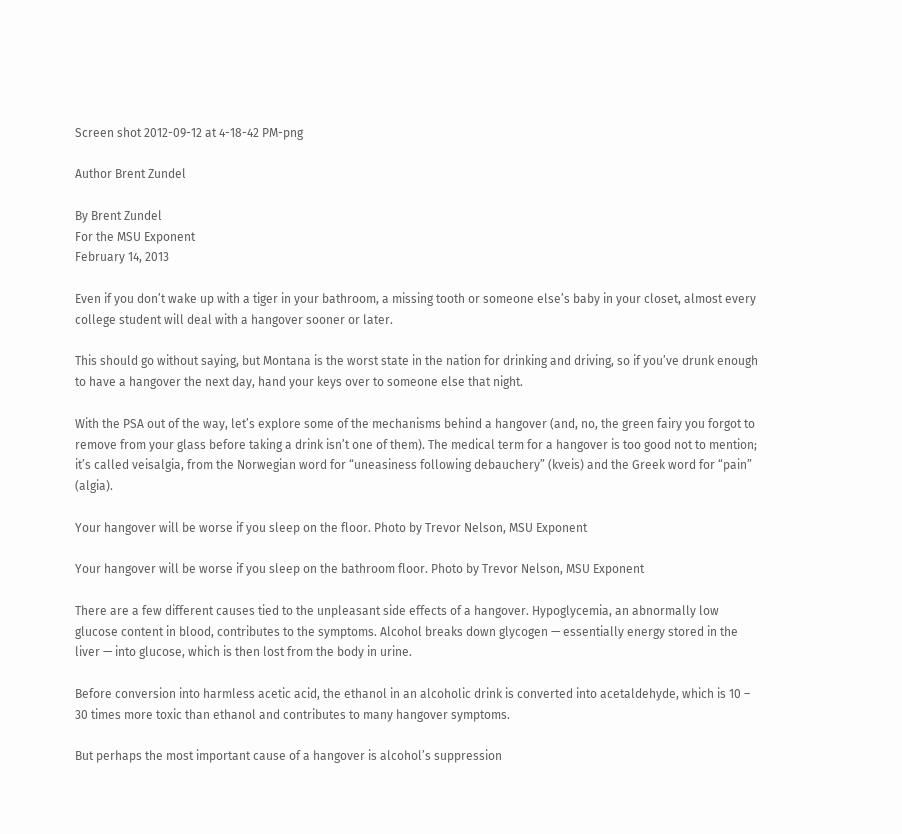Screen shot 2012-09-12 at 4-18-42 PM-png

Author Brent Zundel

By Brent Zundel
For the MSU Exponent
February 14, 2013

Even if you don’t wake up with a tiger in your bathroom, a missing tooth or someone else’s baby in your closet, almost every college student will deal with a hangover sooner or later.

This should go without saying, but Montana is the worst state in the nation for drinking and driving, so if you’ve drunk enough to have a hangover the next day, hand your keys over to someone else that night.

With the PSA out of the way, let’s explore some of the mechanisms behind a hangover (and, no, the green fairy you forgot to remove from your glass before taking a drink isn’t one of them). The medical term for a hangover is too good not to mention; it’s called veisalgia, from the Norwegian word for “uneasiness following debauchery” (kveis) and the Greek word for “pain” (algia).

Your hangover will be worse if you sleep on the floor. Photo by Trevor Nelson, MSU Exponent

Your hangover will be worse if you sleep on the bathroom floor. Photo by Trevor Nelson, MSU Exponent

There are a few different causes tied to the unpleasant side effects of a hangover. Hypoglycemia, an abnormally low glucose content in blood, contributes to the symptoms. Alcohol breaks down glycogen — essentially energy stored in the liver — into glucose, which is then lost from the body in urine.

Before conversion into harmless acetic acid, the ethanol in an alcoholic drink is converted into acetaldehyde, which is 10 – 30 times more toxic than ethanol and contributes to many hangover symptoms.

But perhaps the most important cause of a hangover is alcohol’s suppression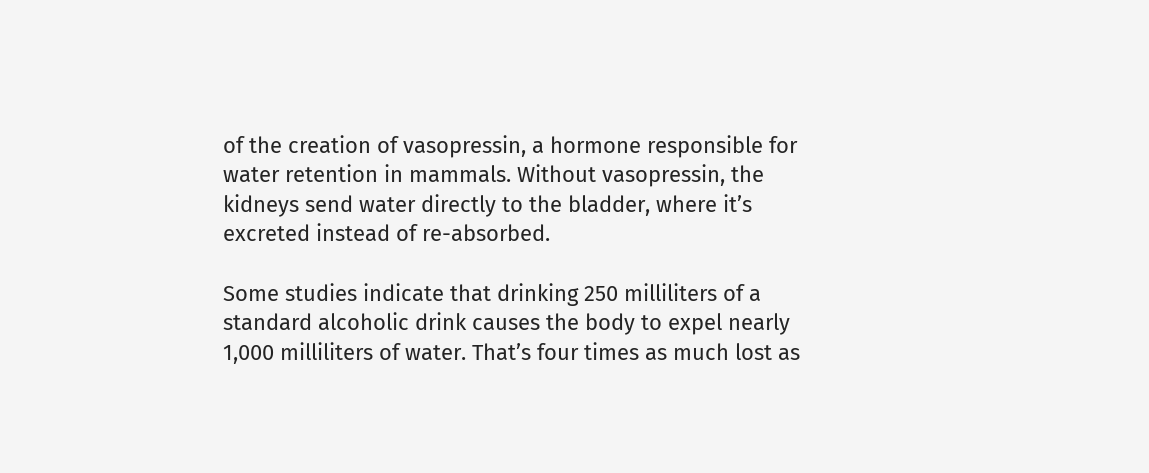of the creation of vasopressin, a hormone responsible for water retention in mammals. Without vasopressin, the kidneys send water directly to the bladder, where it’s excreted instead of re-absorbed.

Some studies indicate that drinking 250 milliliters of a standard alcoholic drink causes the body to expel nearly 1,000 milliliters of water. That’s four times as much lost as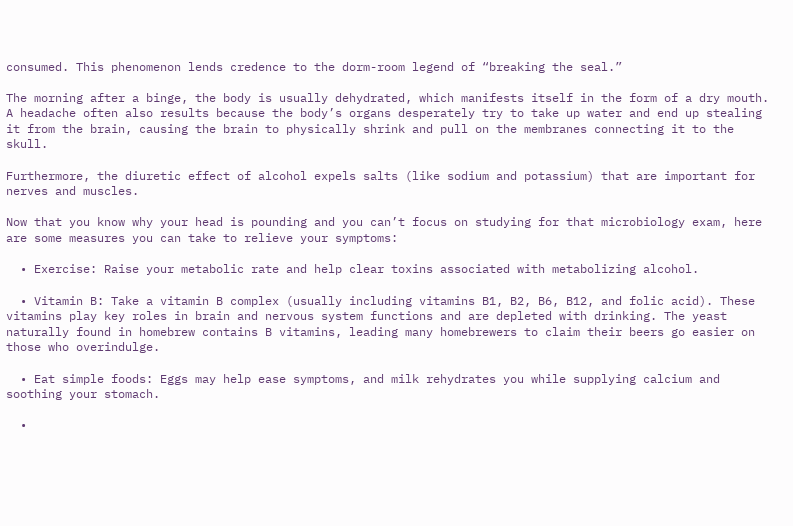consumed. This phenomenon lends credence to the dorm-room legend of “breaking the seal.”

The morning after a binge, the body is usually dehydrated, which manifests itself in the form of a dry mouth. A headache often also results because the body’s organs desperately try to take up water and end up stealing it from the brain, causing the brain to physically shrink and pull on the membranes connecting it to the skull.

Furthermore, the diuretic effect of alcohol expels salts (like sodium and potassium) that are important for nerves and muscles.

Now that you know why your head is pounding and you can’t focus on studying for that microbiology exam, here are some measures you can take to relieve your symptoms:

  • Exercise: Raise your metabolic rate and help clear toxins associated with metabolizing alcohol.

  • Vitamin B: Take a vitamin B complex (usually including vitamins B1, B2, B6, B12, and folic acid). These vitamins play key roles in brain and nervous system functions and are depleted with drinking. The yeast naturally found in homebrew contains B vitamins, leading many homebrewers to claim their beers go easier on those who overindulge.

  • Eat simple foods: Eggs may help ease symptoms, and milk rehydrates you while supplying calcium and soothing your stomach.

  •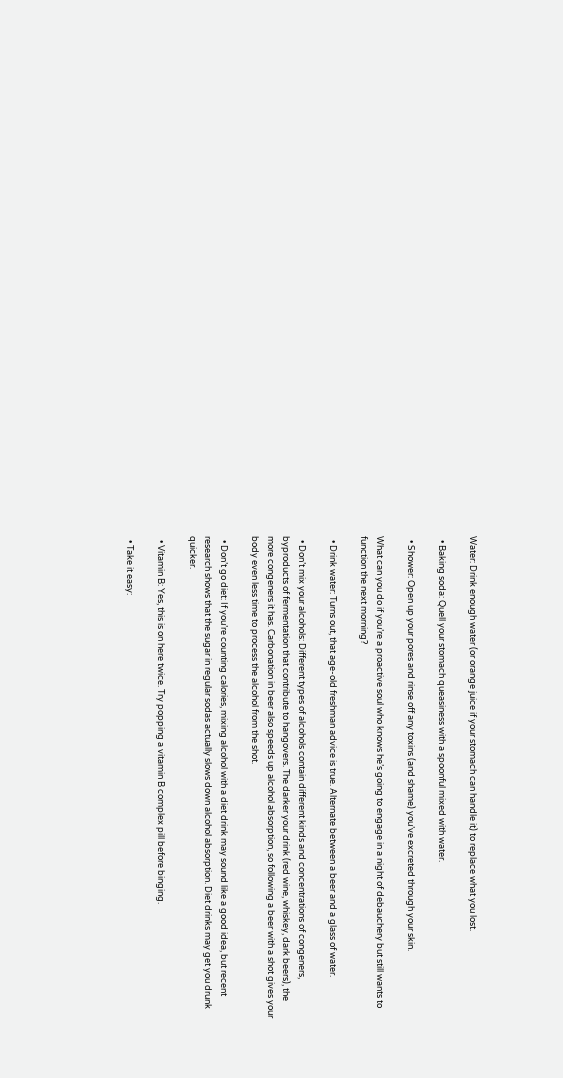Water: Drink enough water (or orange juice if your stomach can handle it) to replace what you lost.

  • Baking soda: Quell your stomach queasiness with a spoonful mixed with water.

  • Shower: Open up your pores and rinse off any toxins (and shame) you’ve excreted through your skin.

What can you do if you’re a proactive soul who knows he’s going to engage in a night of debauchery but still wants to function the next morning?

  • Drink water: Turns out, that age-old freshman advice is true. Alternate between a beer and a glass of water.

  • Don’t mix your alcohols: Different types of alcohols contain different kinds and concentrations of congeners, byproducts of fermentation that contribute to hangovers. The darker your drink (red wine, whiskey, dark beers), the more congeners it has. Carbonation in beer also speeds up alcohol absorption, so following a beer with a shot gives your body even less time to process the alcohol from the shot.

  • Don’t go diet: If you’re counting calories, mixing alcohol with a diet drink may sound like a good idea, but recent research shows that the sugar in regular sodas actually slows down alcohol absorption. Diet drinks may get you drunk quicker.

  • Vitamin B: Yes, this is on here twice. Try popping a vitamin B complex pill before binging.

  • Take it easy: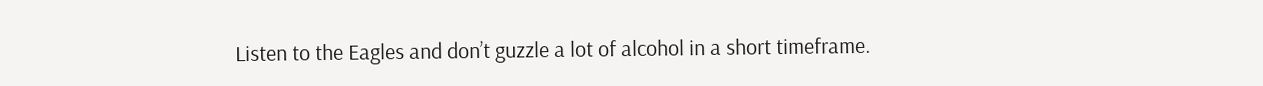Listen to the Eagles and don’t guzzle a lot of alcohol in a short timeframe.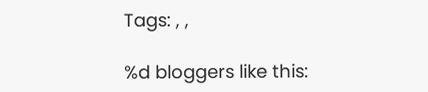Tags: , ,

%d bloggers like this: